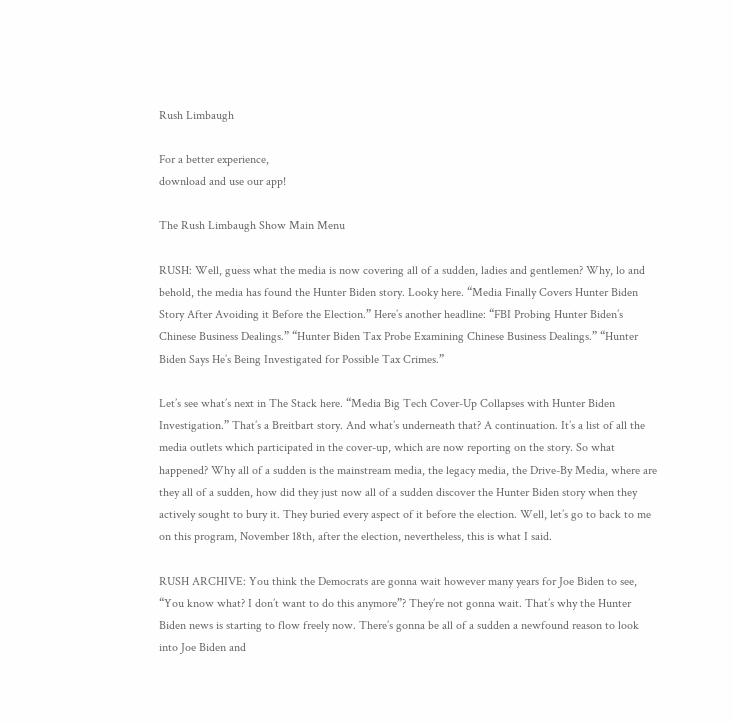Rush Limbaugh

For a better experience,
download and use our app!

The Rush Limbaugh Show Main Menu

RUSH: Well, guess what the media is now covering all of a sudden, ladies and gentlemen? Why, lo and behold, the media has found the Hunter Biden story. Looky here. “Media Finally Covers Hunter Biden Story After Avoiding it Before the Election.” Here’s another headline: “FBI Probing Hunter Biden’s Chinese Business Dealings.” “Hunter Biden Tax Probe Examining Chinese Business Dealings.” “Hunter Biden Says He’s Being Investigated for Possible Tax Crimes.”

Let’s see what’s next in The Stack here. “Media Big Tech Cover-Up Collapses with Hunter Biden Investigation.” That’s a Breitbart story. And what’s underneath that? A continuation. It’s a list of all the media outlets which participated in the cover-up, which are now reporting on the story. So what happened? Why all of a sudden is the mainstream media, the legacy media, the Drive-By Media, where are they all of a sudden, how did they just now all of a sudden discover the Hunter Biden story when they actively sought to bury it. They buried every aspect of it before the election. Well, let’s go to back to me on this program, November 18th, after the election, nevertheless, this is what I said.

RUSH ARCHIVE: You think the Democrats are gonna wait however many years for Joe Biden to see, “You know what? I don’t want to do this anymore”? They’re not gonna wait. That’s why the Hunter Biden news is starting to flow freely now. There’s gonna be all of a sudden a newfound reason to look into Joe Biden and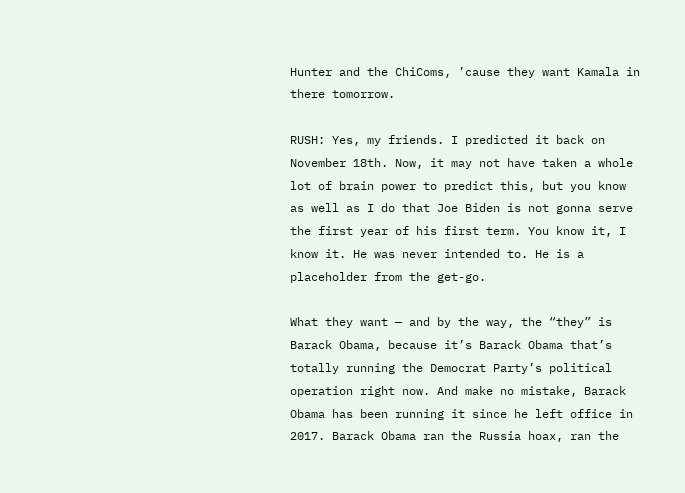Hunter and the ChiComs, ’cause they want Kamala in there tomorrow.

RUSH: Yes, my friends. I predicted it back on November 18th. Now, it may not have taken a whole lot of brain power to predict this, but you know as well as I do that Joe Biden is not gonna serve the first year of his first term. You know it, I know it. He was never intended to. He is a placeholder from the get-go.

What they want — and by the way, the “they” is Barack Obama, because it’s Barack Obama that’s totally running the Democrat Party’s political operation right now. And make no mistake, Barack Obama has been running it since he left office in 2017. Barack Obama ran the Russia hoax, ran the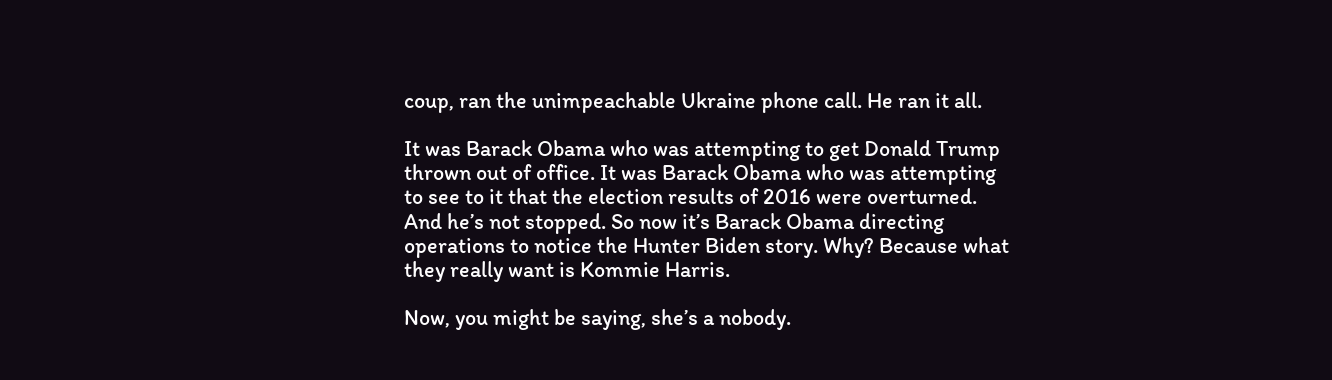coup, ran the unimpeachable Ukraine phone call. He ran it all.

It was Barack Obama who was attempting to get Donald Trump thrown out of office. It was Barack Obama who was attempting to see to it that the election results of 2016 were overturned. And he’s not stopped. So now it’s Barack Obama directing operations to notice the Hunter Biden story. Why? Because what they really want is Kommie Harris.

Now, you might be saying, she’s a nobody.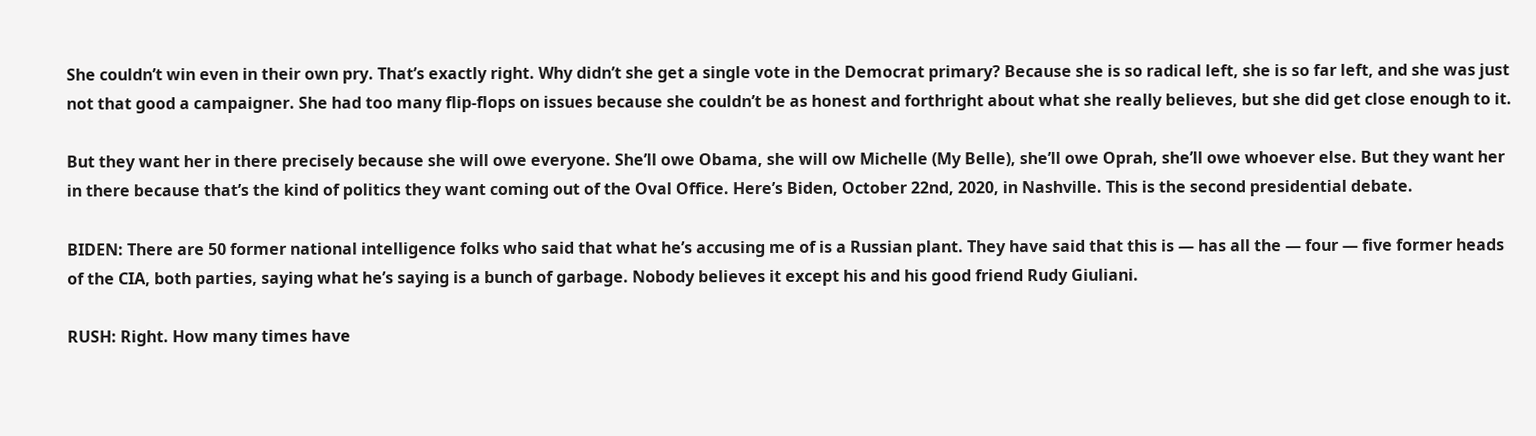She couldn’t win even in their own pry. That’s exactly right. Why didn’t she get a single vote in the Democrat primary? Because she is so radical left, she is so far left, and she was just not that good a campaigner. She had too many flip-flops on issues because she couldn’t be as honest and forthright about what she really believes, but she did get close enough to it.

But they want her in there precisely because she will owe everyone. She’ll owe Obama, she will ow Michelle (My Belle), she’ll owe Oprah, she’ll owe whoever else. But they want her in there because that’s the kind of politics they want coming out of the Oval Office. Here’s Biden, October 22nd, 2020, in Nashville. This is the second presidential debate.

BIDEN: There are 50 former national intelligence folks who said that what he’s accusing me of is a Russian plant. They have said that this is — has all the — four — five former heads of the CIA, both parties, saying what he’s saying is a bunch of garbage. Nobody believes it except his and his good friend Rudy Giuliani.

RUSH: Right. How many times have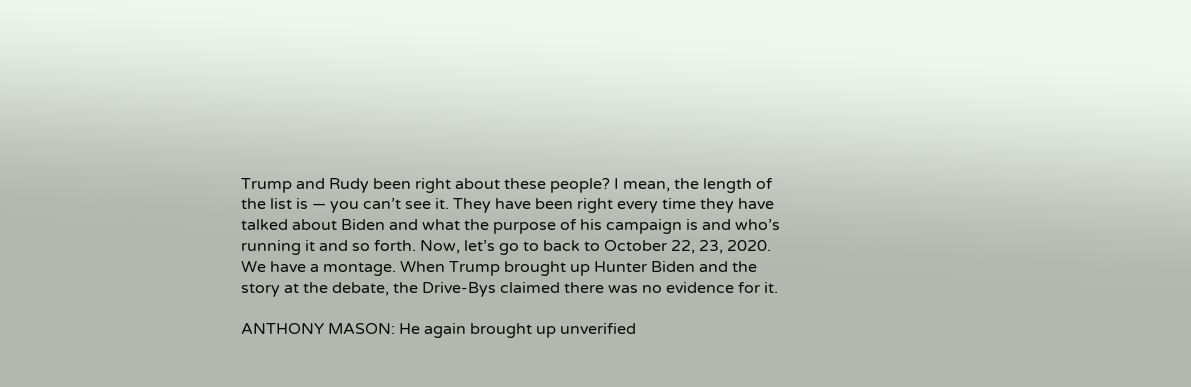Trump and Rudy been right about these people? I mean, the length of the list is — you can’t see it. They have been right every time they have talked about Biden and what the purpose of his campaign is and who’s running it and so forth. Now, let’s go to back to October 22, 23, 2020. We have a montage. When Trump brought up Hunter Biden and the story at the debate, the Drive-Bys claimed there was no evidence for it.

ANTHONY MASON: He again brought up unverified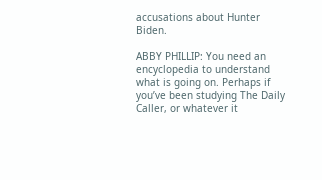accusations about Hunter Biden.

ABBY PHILLIP: You need an encyclopedia to understand what is going on. Perhaps if you’ve been studying The Daily Caller, or whatever it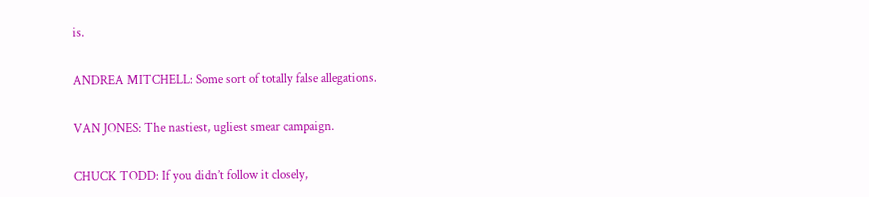is.

ANDREA MITCHELL: Some sort of totally false allegations.

VAN JONES: The nastiest, ugliest smear campaign.

CHUCK TODD: If you didn’t follow it closely,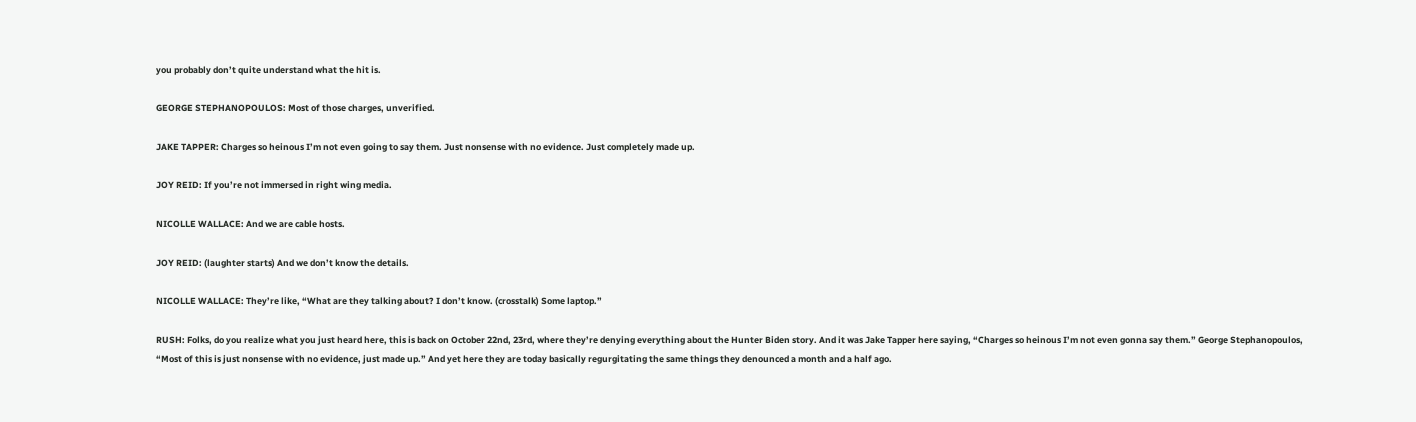you probably don’t quite understand what the hit is.

GEORGE STEPHANOPOULOS: Most of those charges, unverified.

JAKE TAPPER: Charges so heinous I’m not even going to say them. Just nonsense with no evidence. Just completely made up.

JOY REID: If you’re not immersed in right wing media.

NICOLLE WALLACE: And we are cable hosts.

JOY REID: (laughter starts) And we don’t know the details.

NICOLLE WALLACE: They’re like, “What are they talking about? I don’t know. (crosstalk) Some laptop.”

RUSH: Folks, do you realize what you just heard here, this is back on October 22nd, 23rd, where they’re denying everything about the Hunter Biden story. And it was Jake Tapper here saying, “Charges so heinous I’m not even gonna say them.” George Stephanopoulos, “Most of this is just nonsense with no evidence, just made up.” And yet here they are today basically regurgitating the same things they denounced a month and a half ago.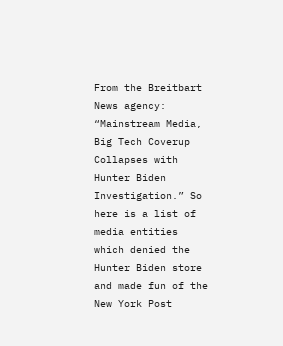From the Breitbart News agency: “Mainstream Media, Big Tech Coverup Collapses with Hunter Biden Investigation.” So here is a list of media entities which denied the Hunter Biden store and made fun of the New York Post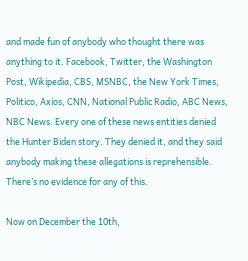and made fun of anybody who thought there was anything to it. Facebook, Twitter, the Washington Post, Wikipedia, CBS, MSNBC, the New York Times, Politico, Axios, CNN, National Public Radio, ABC News, NBC News. Every one of these news entities denied the Hunter Biden story. They denied it, and they said anybody making these allegations is reprehensible. There’s no evidence for any of this.

Now on December the 10th,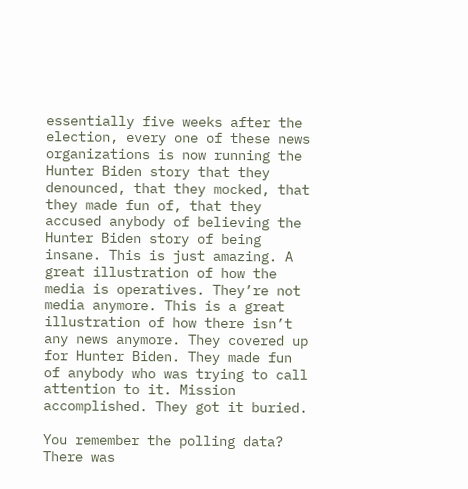essentially five weeks after the election, every one of these news organizations is now running the Hunter Biden story that they denounced, that they mocked, that they made fun of, that they accused anybody of believing the Hunter Biden story of being insane. This is just amazing. A great illustration of how the media is operatives. They’re not media anymore. This is a great illustration of how there isn’t any news anymore. They covered up for Hunter Biden. They made fun of anybody who was trying to call attention to it. Mission accomplished. They got it buried.

You remember the polling data? There was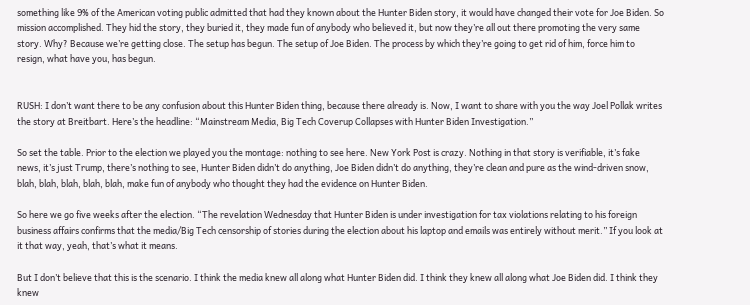something like 9% of the American voting public admitted that had they known about the Hunter Biden story, it would have changed their vote for Joe Biden. So mission accomplished. They hid the story, they buried it, they made fun of anybody who believed it, but now they’re all out there promoting the very same story. Why? Because we’re getting close. The setup has begun. The setup of Joe Biden. The process by which they’re going to get rid of him, force him to resign, what have you, has begun.


RUSH: I don’t want there to be any confusion about this Hunter Biden thing, because there already is. Now, I want to share with you the way Joel Pollak writes the story at Breitbart. Here’s the headline: “Mainstream Media, Big Tech Coverup Collapses with Hunter Biden Investigation.”

So set the table. Prior to the election we played you the montage: nothing to see here. New York Post is crazy. Nothing in that story is verifiable, it’s fake news, it’s just Trump, there’s nothing to see, Hunter Biden didn’t do anything, Joe Biden didn’t do anything, they’re clean and pure as the wind-driven snow, blah, blah, blah, blah, blah, make fun of anybody who thought they had the evidence on Hunter Biden.

So here we go five weeks after the election. “The revelation Wednesday that Hunter Biden is under investigation for tax violations relating to his foreign business affairs confirms that the media/Big Tech censorship of stories during the election about his laptop and emails was entirely without merit.” If you look at it that way, yeah, that’s what it means.

But I don’t believe that this is the scenario. I think the media knew all along what Hunter Biden did. I think they knew all along what Joe Biden did. I think they knew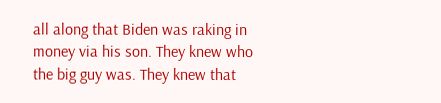all along that Biden was raking in money via his son. They knew who the big guy was. They knew that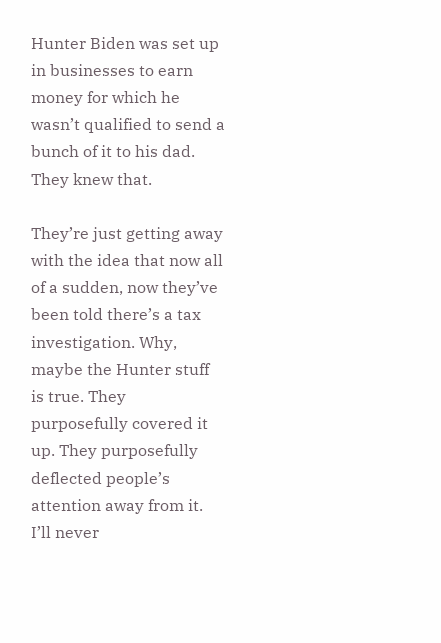Hunter Biden was set up in businesses to earn money for which he wasn’t qualified to send a bunch of it to his dad. They knew that.

They’re just getting away with the idea that now all of a sudden, now they’ve been told there’s a tax investigation. Why, maybe the Hunter stuff is true. They purposefully covered it up. They purposefully deflected people’s attention away from it. I’ll never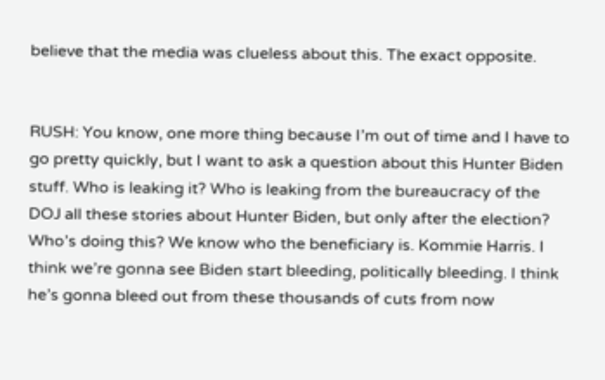believe that the media was clueless about this. The exact opposite.


RUSH: You know, one more thing because I’m out of time and I have to go pretty quickly, but I want to ask a question about this Hunter Biden stuff. Who is leaking it? Who is leaking from the bureaucracy of the DOJ all these stories about Hunter Biden, but only after the election? Who’s doing this? We know who the beneficiary is. Kommie Harris. I think we’re gonna see Biden start bleeding, politically bleeding. I think he’s gonna bleed out from these thousands of cuts from now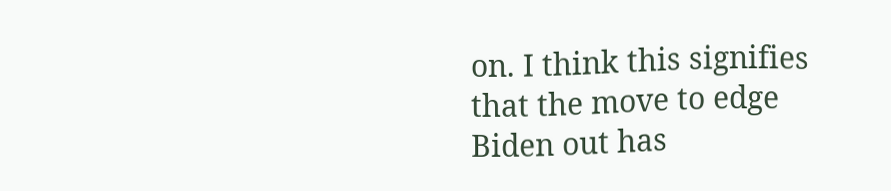on. I think this signifies that the move to edge Biden out has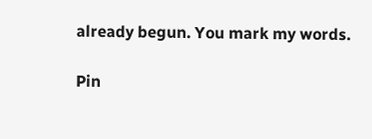already begun. You mark my words.

Pin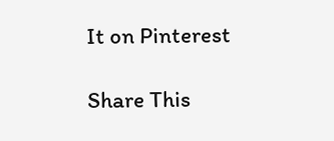It on Pinterest

Share This